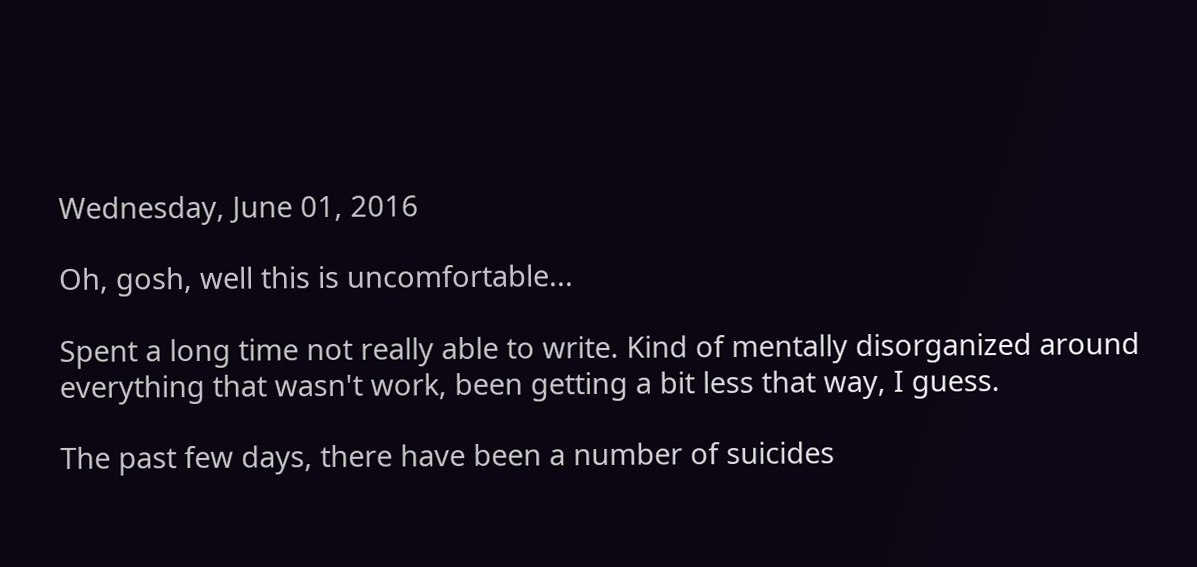Wednesday, June 01, 2016

Oh, gosh, well this is uncomfortable...

Spent a long time not really able to write. Kind of mentally disorganized around everything that wasn't work, been getting a bit less that way, I guess.

The past few days, there have been a number of suicides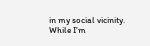in my social vicinity. While I'm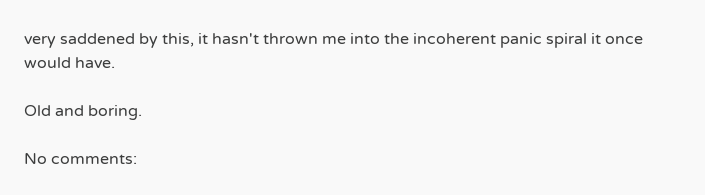very saddened by this, it hasn't thrown me into the incoherent panic spiral it once would have.

Old and boring.

No comments: